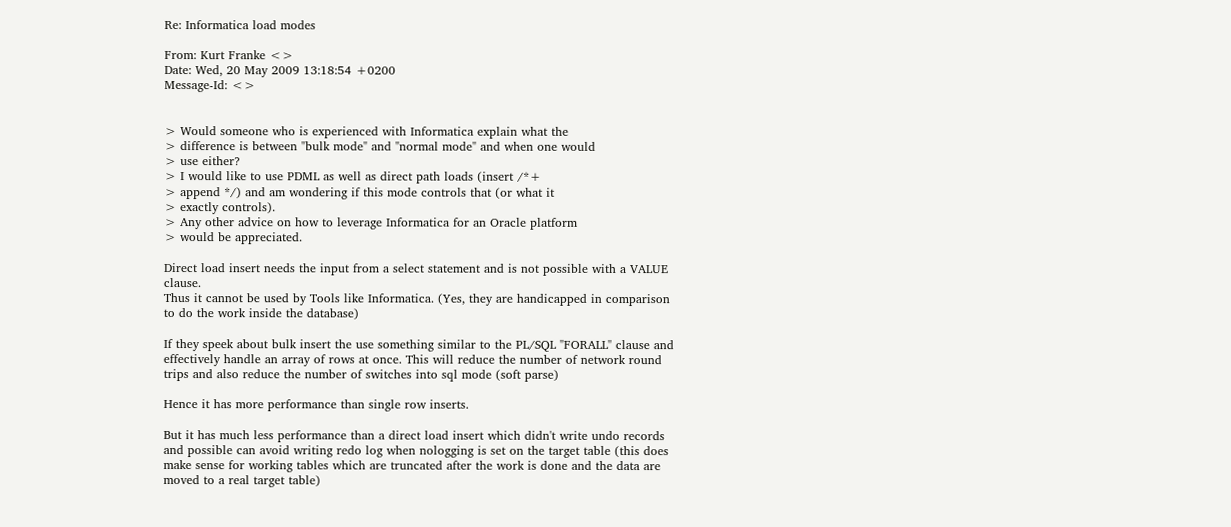Re: Informatica load modes

From: Kurt Franke <>
Date: Wed, 20 May 2009 13:18:54 +0200
Message-Id: <>


> Would someone who is experienced with Informatica explain what the
> difference is between "bulk mode" and "normal mode" and when one would
> use either?
> I would like to use PDML as well as direct path loads (insert /*+
> append */) and am wondering if this mode controls that (or what it
> exactly controls).
> Any other advice on how to leverage Informatica for an Oracle platform
> would be appreciated.

Direct load insert needs the input from a select statement and is not possible with a VALUE clause.
Thus it cannot be used by Tools like Informatica. (Yes, they are handicapped in comparison to do the work inside the database)

If they speek about bulk insert the use something similar to the PL/SQL "FORALL" clause and effectively handle an array of rows at once. This will reduce the number of network round trips and also reduce the number of switches into sql mode (soft parse)

Hence it has more performance than single row inserts.

But it has much less performance than a direct load insert which didn't write undo records and possible can avoid writing redo log when nologging is set on the target table (this does make sense for working tables which are truncated after the work is done and the data are moved to a real target table)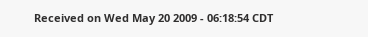Received on Wed May 20 2009 - 06:18:54 CDT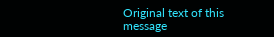Original text of this message